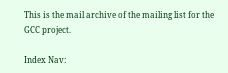This is the mail archive of the mailing list for the GCC project.

Index Nav: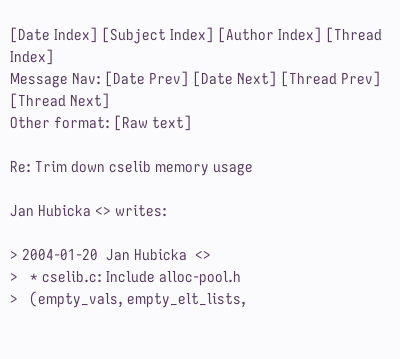[Date Index] [Subject Index] [Author Index] [Thread Index]
Message Nav: [Date Prev] [Date Next] [Thread Prev] [Thread Next]
Other format: [Raw text]

Re: Trim down cselib memory usage

Jan Hubicka <> writes:

> 2004-01-20  Jan Hubicka  <>
>   * cselib.c: Include alloc-pool.h
>   (empty_vals, empty_elt_lists,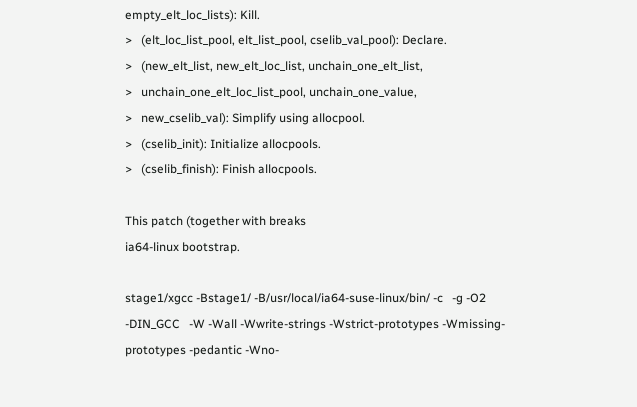empty_elt_loc_lists): Kill.
>   (elt_loc_list_pool, elt_list_pool, cselib_val_pool): Declare.
>   (new_elt_list, new_elt_loc_list, unchain_one_elt_list,
>   unchain_one_elt_loc_list_pool, unchain_one_value,
>   new_cselib_val): Simplify using allocpool.
>   (cselib_init): Initialize allocpools.
>   (cselib_finish): Finish allocpools.

This patch (together with breaks
ia64-linux bootstrap.

stage1/xgcc -Bstage1/ -B/usr/local/ia64-suse-linux/bin/ -c   -g -O2 -DIN_GCC   -W -Wall -Wwrite-strings -Wstrict-prototypes -Wmissing-prototypes -pedantic -Wno-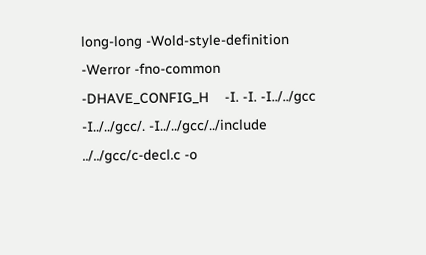long-long -Wold-style-definition -Werror -fno-common   -DHAVE_CONFIG_H    -I. -I. -I../../gcc -I../../gcc/. -I../../gcc/../include  ../../gcc/c-decl.c -o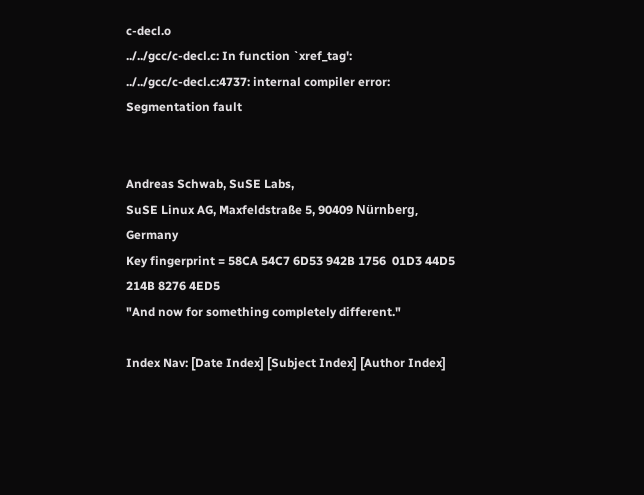c-decl.o
../../gcc/c-decl.c: In function `xref_tag':
../../gcc/c-decl.c:4737: internal compiler error: Segmentation fault


Andreas Schwab, SuSE Labs,
SuSE Linux AG, Maxfeldstraße 5, 90409 Nürnberg, Germany
Key fingerprint = 58CA 54C7 6D53 942B 1756  01D3 44D5 214B 8276 4ED5
"And now for something completely different."

Index Nav: [Date Index] [Subject Index] [Author Index]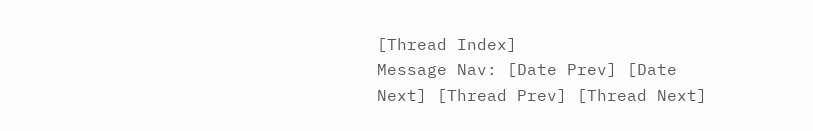[Thread Index]
Message Nav: [Date Prev] [Date Next] [Thread Prev] [Thread Next]